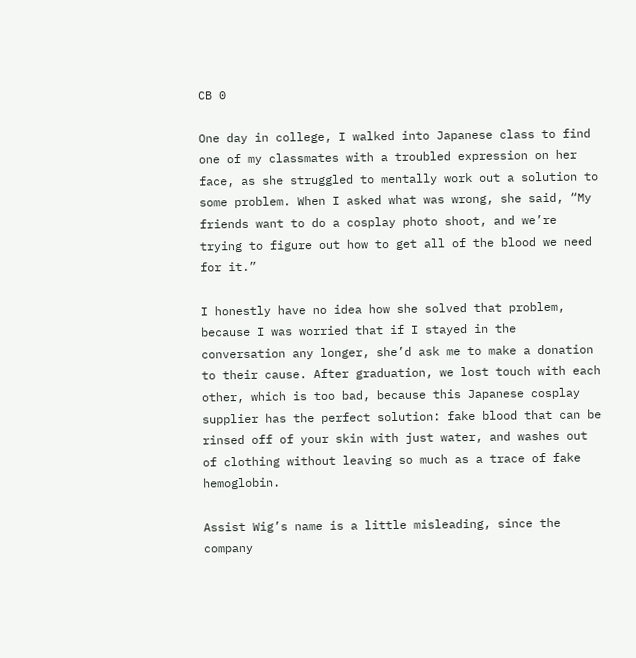CB 0

One day in college, I walked into Japanese class to find one of my classmates with a troubled expression on her face, as she struggled to mentally work out a solution to some problem. When I asked what was wrong, she said, “My friends want to do a cosplay photo shoot, and we’re trying to figure out how to get all of the blood we need for it.”

I honestly have no idea how she solved that problem, because I was worried that if I stayed in the conversation any longer, she’d ask me to make a donation to their cause. After graduation, we lost touch with each other, which is too bad, because this Japanese cosplay supplier has the perfect solution: fake blood that can be rinsed off of your skin with just water, and washes out of clothing without leaving so much as a trace of fake hemoglobin.

Assist Wig’s name is a little misleading, since the company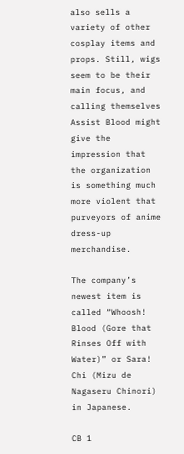also sells a variety of other cosplay items and props. Still, wigs seem to be their main focus, and calling themselves Assist Blood might give the impression that the organization is something much more violent that purveyors of anime dress-up merchandise.

The company’s newest item is called “Whoosh! Blood (Gore that Rinses Off with Water)” or Sara! Chi (Mizu de Nagaseru Chinori) in Japanese.

CB 1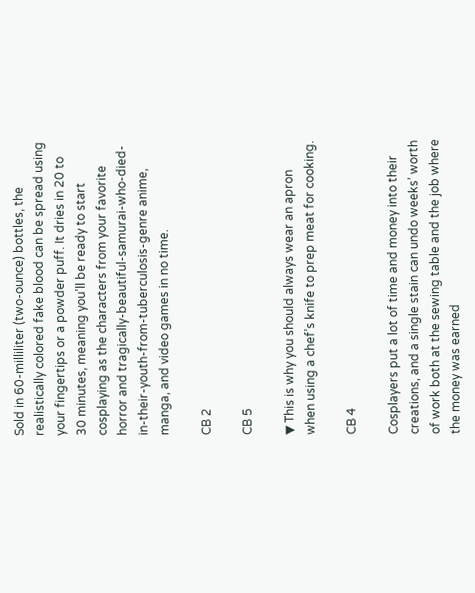Sold in 60-milliliter (two-ounce) bottles, the realistically colored fake blood can be spread using your fingertips or a powder puff. It dries in 20 to 30 minutes, meaning you’ll be ready to start cosplaying as the characters from your favorite horror and tragically-beautiful-samurai-who-died-in-their-youth-from-tuberculosis-genre anime, manga, and video games in no time.

CB 2

CB 5

▼ This is why you should always wear an apron when using a chef’s knife to prep meat for cooking.

CB 4

Cosplayers put a lot of time and money into their creations, and a single stain can undo weeks’ worth of work both at the sewing table and the job where the money was earned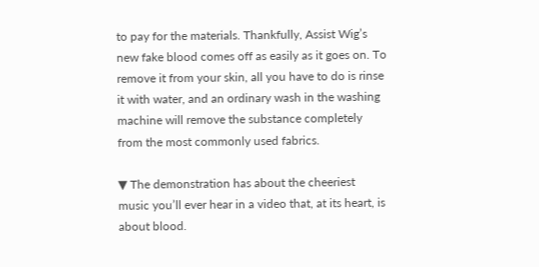to pay for the materials. Thankfully, Assist Wig’s new fake blood comes off as easily as it goes on. To remove it from your skin, all you have to do is rinse it with water, and an ordinary wash in the washing machine will remove the substance completely from the most commonly used fabrics.

▼ The demonstration has about the cheeriest music you’ll ever hear in a video that, at its heart, is about blood.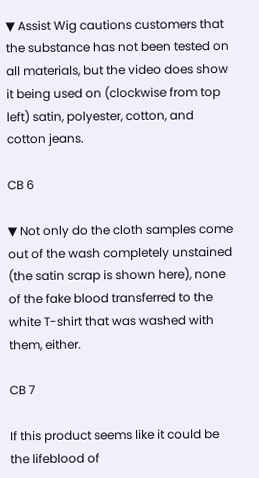▼ Assist Wig cautions customers that the substance has not been tested on all materials, but the video does show it being used on (clockwise from top left) satin, polyester, cotton, and cotton jeans.

CB 6

▼ Not only do the cloth samples come out of the wash completely unstained (the satin scrap is shown here), none of the fake blood transferred to the white T-shirt that was washed with them, either.

CB 7

If this product seems like it could be the lifeblood of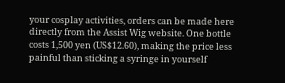your cosplay activities, orders can be made here directly from the Assist Wig website. One bottle costs 1,500 yen (US$12.60), making the price less painful than sticking a syringe in yourself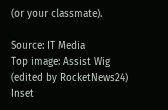(or your classmate).

Source: IT Media
Top image: Assist Wig (edited by RocketNews24)
Inset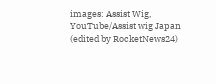images: Assist Wig, YouTube/Assist wig Japan (edited by RocketNews24)